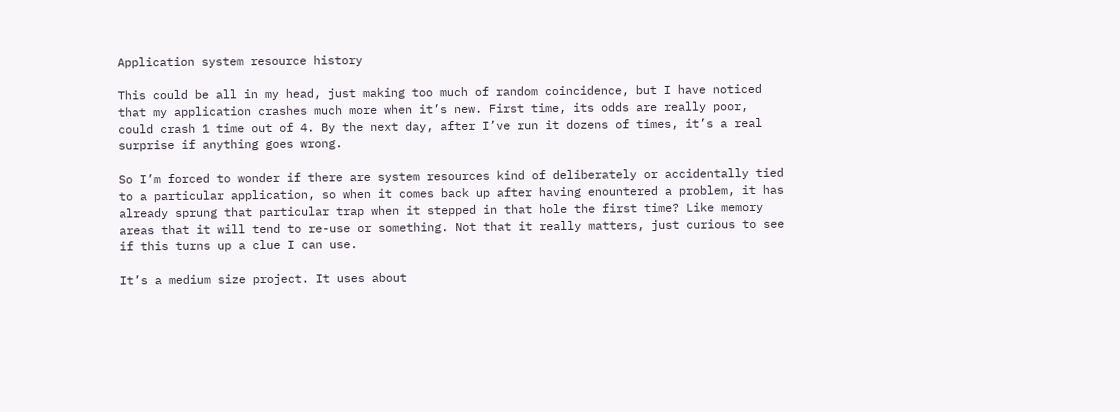Application system resource history

This could be all in my head, just making too much of random coincidence, but I have noticed that my application crashes much more when it’s new. First time, its odds are really poor, could crash 1 time out of 4. By the next day, after I’ve run it dozens of times, it’s a real surprise if anything goes wrong.

So I’m forced to wonder if there are system resources kind of deliberately or accidentally tied to a particular application, so when it comes back up after having enountered a problem, it has already sprung that particular trap when it stepped in that hole the first time? Like memory areas that it will tend to re-use or something. Not that it really matters, just curious to see if this turns up a clue I can use.

It’s a medium size project. It uses about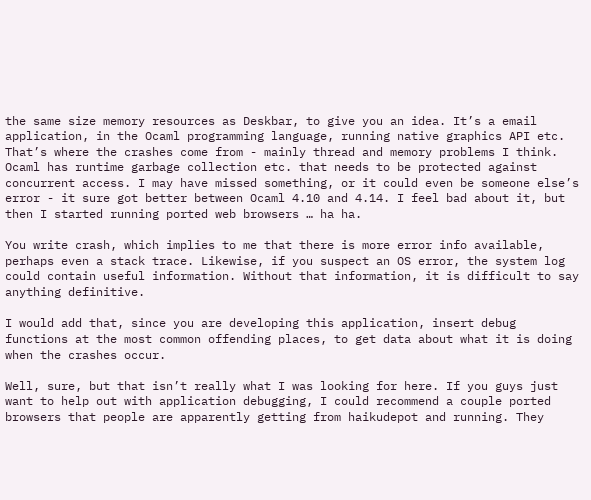the same size memory resources as Deskbar, to give you an idea. It’s a email application, in the Ocaml programming language, running native graphics API etc. That’s where the crashes come from - mainly thread and memory problems I think. Ocaml has runtime garbage collection etc. that needs to be protected against concurrent access. I may have missed something, or it could even be someone else’s error - it sure got better between Ocaml 4.10 and 4.14. I feel bad about it, but then I started running ported web browsers … ha ha.

You write crash, which implies to me that there is more error info available, perhaps even a stack trace. Likewise, if you suspect an OS error, the system log could contain useful information. Without that information, it is difficult to say anything definitive.

I would add that, since you are developing this application, insert debug functions at the most common offending places, to get data about what it is doing when the crashes occur.

Well, sure, but that isn’t really what I was looking for here. If you guys just want to help out with application debugging, I could recommend a couple ported browsers that people are apparently getting from haikudepot and running. They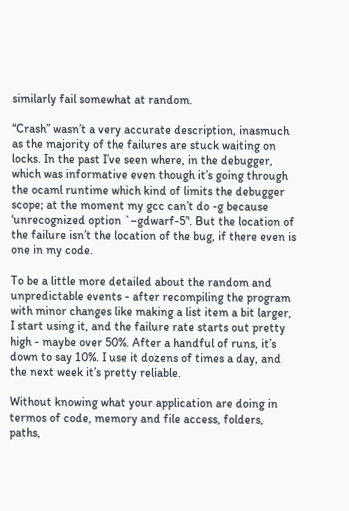similarly fail somewhat at random.

“Crash” wasn’t a very accurate description, inasmuch as the majority of the failures are stuck waiting on locks. In the past I’ve seen where, in the debugger, which was informative even though it’s going through the ocaml runtime which kind of limits the debugger scope; at the moment my gcc can’t do -g because ‘unrecognized option `–gdwarf-5’'. But the location of the failure isn’t the location of the bug, if there even is one in my code.

To be a little more detailed about the random and unpredictable events - after recompiling the program with minor changes like making a list item a bit larger, I start using it, and the failure rate starts out pretty high - maybe over 50%. After a handful of runs, it’s down to say 10%. I use it dozens of times a day, and the next week it’s pretty reliable.

Without knowing what your application are doing in termos of code, memory and file access, folders, paths,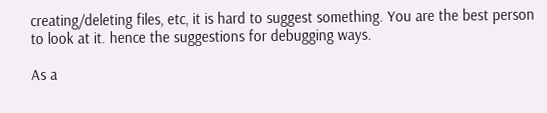creating/deleting files, etc, it is hard to suggest something. You are the best person to look at it. hence the suggestions for debugging ways.

As a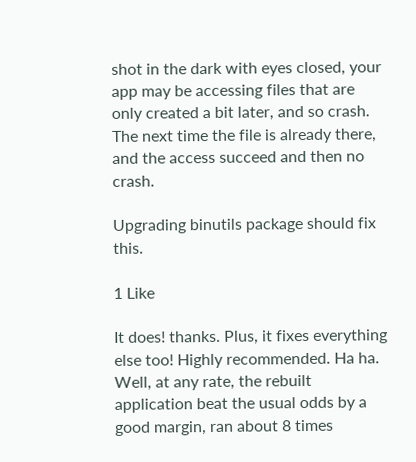shot in the dark with eyes closed, your app may be accessing files that are only created a bit later, and so crash. The next time the file is already there, and the access succeed and then no crash.

Upgrading binutils package should fix this.

1 Like

It does! thanks. Plus, it fixes everything else too! Highly recommended. Ha ha. Well, at any rate, the rebuilt application beat the usual odds by a good margin, ran about 8 times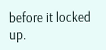before it locked up.